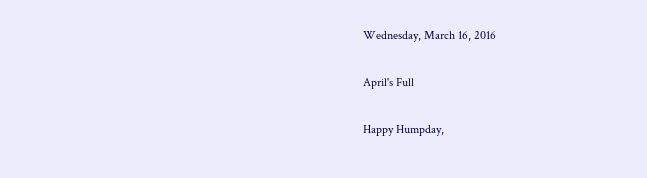Wednesday, March 16, 2016

April's Full

Happy Humpday,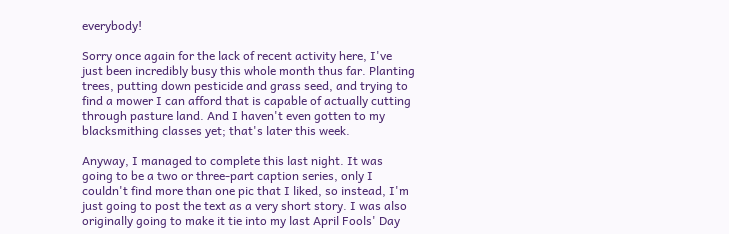everybody!

Sorry once again for the lack of recent activity here, I've just been incredibly busy this whole month thus far. Planting trees, putting down pesticide and grass seed, and trying to find a mower I can afford that is capable of actually cutting through pasture land. And I haven't even gotten to my blacksmithing classes yet; that's later this week.

Anyway, I managed to complete this last night. It was going to be a two or three-part caption series, only I couldn't find more than one pic that I liked, so instead, I'm just going to post the text as a very short story. I was also originally going to make it tie into my last April Fools' Day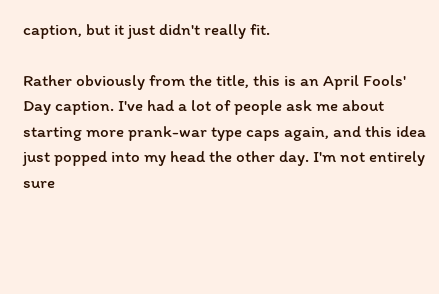caption, but it just didn't really fit.

Rather obviously from the title, this is an April Fools' Day caption. I've had a lot of people ask me about starting more prank-war type caps again, and this idea just popped into my head the other day. I'm not entirely sure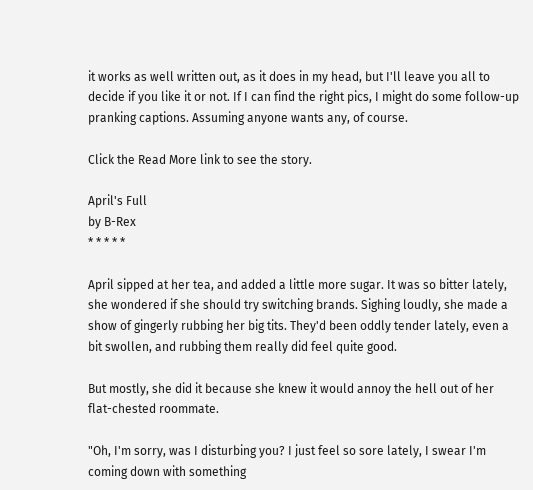it works as well written out, as it does in my head, but I'll leave you all to decide if you like it or not. If I can find the right pics, I might do some follow-up pranking captions. Assuming anyone wants any, of course.

Click the Read More link to see the story.

April's Full
by B-Rex
* * * * *

April sipped at her tea, and added a little more sugar. It was so bitter lately, she wondered if she should try switching brands. Sighing loudly, she made a show of gingerly rubbing her big tits. They'd been oddly tender lately, even a bit swollen, and rubbing them really did feel quite good.

But mostly, she did it because she knew it would annoy the hell out of her flat-chested roommate.

"Oh, I'm sorry, was I disturbing you? I just feel so sore lately, I swear I'm coming down with something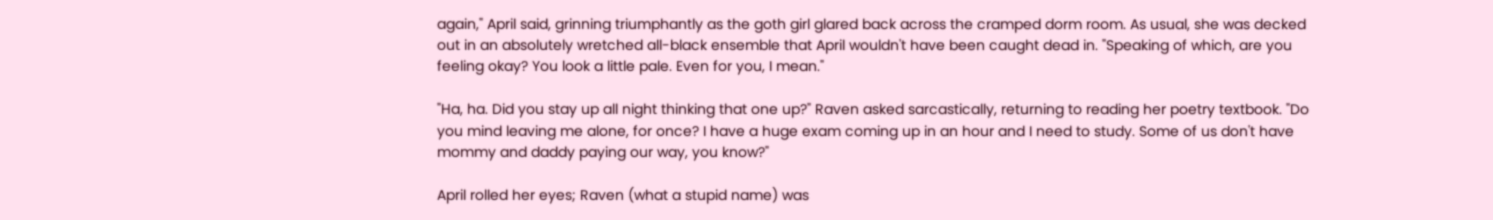again," April said, grinning triumphantly as the goth girl glared back across the cramped dorm room. As usual, she was decked out in an absolutely wretched all-black ensemble that April wouldn't have been caught dead in. "Speaking of which, are you feeling okay? You look a little pale. Even for you, I mean."

"Ha, ha. Did you stay up all night thinking that one up?" Raven asked sarcastically, returning to reading her poetry textbook. "Do you mind leaving me alone, for once? I have a huge exam coming up in an hour and I need to study. Some of us don't have mommy and daddy paying our way, you know?"

April rolled her eyes; Raven (what a stupid name) was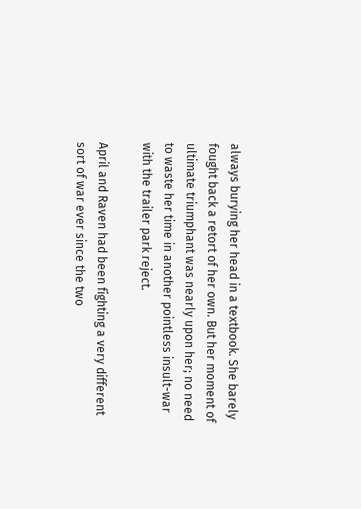always burying her head in a textbook. She barely fought back a retort of her own. But her moment of ultimate triumphant was nearly upon her; no need to waste her time in another pointless insult-war with the trailer park reject.

April and Raven had been fighting a very different sort of war ever since the two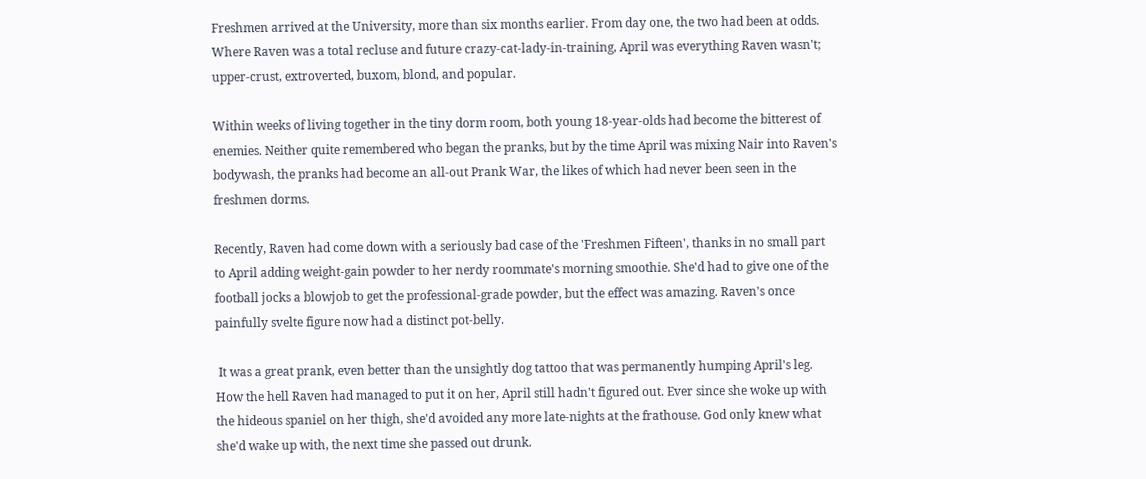Freshmen arrived at the University, more than six months earlier. From day one, the two had been at odds. Where Raven was a total recluse and future crazy-cat-lady-in-training, April was everything Raven wasn't; upper-crust, extroverted, buxom, blond, and popular.

Within weeks of living together in the tiny dorm room, both young 18-year-olds had become the bitterest of enemies. Neither quite remembered who began the pranks, but by the time April was mixing Nair into Raven's bodywash, the pranks had become an all-out Prank War, the likes of which had never been seen in the freshmen dorms.

Recently, Raven had come down with a seriously bad case of the 'Freshmen Fifteen', thanks in no small part to April adding weight-gain powder to her nerdy roommate's morning smoothie. She'd had to give one of the football jocks a blowjob to get the professional-grade powder, but the effect was amazing. Raven's once painfully svelte figure now had a distinct pot-belly.

 It was a great prank, even better than the unsightly dog tattoo that was permanently humping April's leg. How the hell Raven had managed to put it on her, April still hadn't figured out. Ever since she woke up with the hideous spaniel on her thigh, she'd avoided any more late-nights at the frathouse. God only knew what she'd wake up with, the next time she passed out drunk.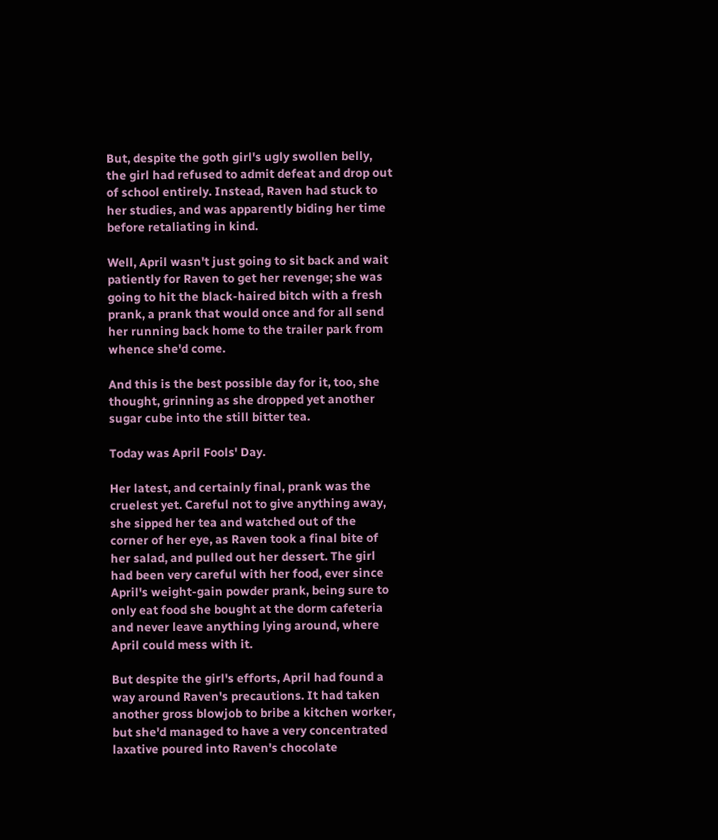But, despite the goth girl's ugly swollen belly, the girl had refused to admit defeat and drop out of school entirely. Instead, Raven had stuck to her studies, and was apparently biding her time before retaliating in kind.

Well, April wasn't just going to sit back and wait patiently for Raven to get her revenge; she was going to hit the black-haired bitch with a fresh prank, a prank that would once and for all send her running back home to the trailer park from whence she'd come.

And this is the best possible day for it, too, she thought, grinning as she dropped yet another sugar cube into the still bitter tea.

Today was April Fools' Day.

Her latest, and certainly final, prank was the cruelest yet. Careful not to give anything away, she sipped her tea and watched out of the corner of her eye, as Raven took a final bite of her salad, and pulled out her dessert. The girl had been very careful with her food, ever since April's weight-gain powder prank, being sure to only eat food she bought at the dorm cafeteria and never leave anything lying around, where April could mess with it.

But despite the girl's efforts, April had found a way around Raven's precautions. It had taken another gross blowjob to bribe a kitchen worker, but she'd managed to have a very concentrated laxative poured into Raven's chocolate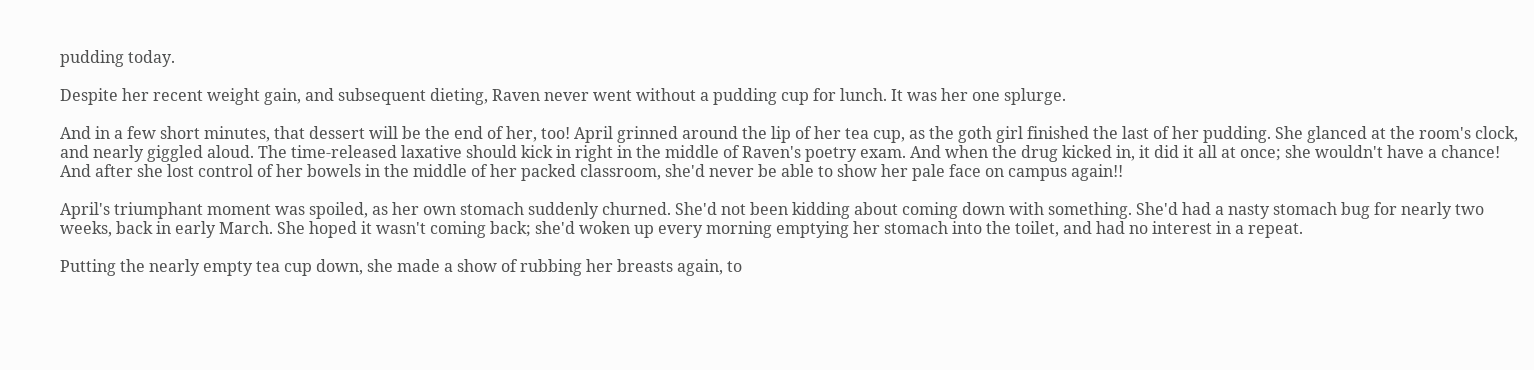pudding today.

Despite her recent weight gain, and subsequent dieting, Raven never went without a pudding cup for lunch. It was her one splurge.

And in a few short minutes, that dessert will be the end of her, too! April grinned around the lip of her tea cup, as the goth girl finished the last of her pudding. She glanced at the room's clock, and nearly giggled aloud. The time-released laxative should kick in right in the middle of Raven's poetry exam. And when the drug kicked in, it did it all at once; she wouldn't have a chance! And after she lost control of her bowels in the middle of her packed classroom, she'd never be able to show her pale face on campus again!!

April's triumphant moment was spoiled, as her own stomach suddenly churned. She'd not been kidding about coming down with something. She'd had a nasty stomach bug for nearly two weeks, back in early March. She hoped it wasn't coming back; she'd woken up every morning emptying her stomach into the toilet, and had no interest in a repeat.

Putting the nearly empty tea cup down, she made a show of rubbing her breasts again, to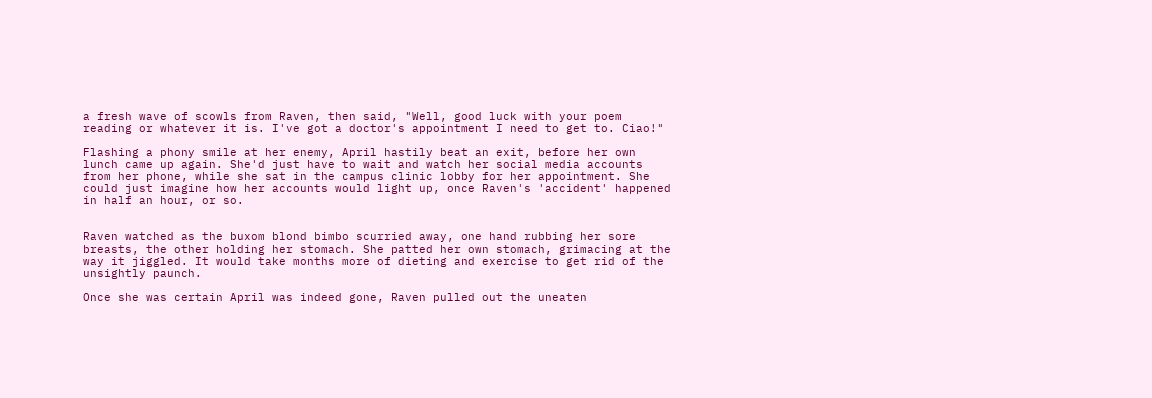a fresh wave of scowls from Raven, then said, "Well, good luck with your poem reading or whatever it is. I've got a doctor's appointment I need to get to. Ciao!"

Flashing a phony smile at her enemy, April hastily beat an exit, before her own lunch came up again. She'd just have to wait and watch her social media accounts from her phone, while she sat in the campus clinic lobby for her appointment. She could just imagine how her accounts would light up, once Raven's 'accident' happened in half an hour, or so.


Raven watched as the buxom blond bimbo scurried away, one hand rubbing her sore breasts, the other holding her stomach. She patted her own stomach, grimacing at the way it jiggled. It would take months more of dieting and exercise to get rid of the unsightly paunch.

Once she was certain April was indeed gone, Raven pulled out the uneaten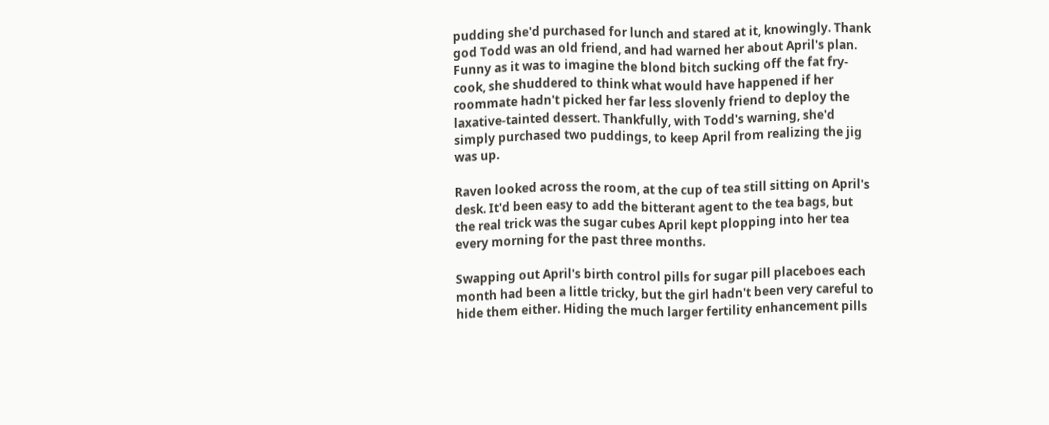pudding she'd purchased for lunch and stared at it, knowingly. Thank god Todd was an old friend, and had warned her about April's plan. Funny as it was to imagine the blond bitch sucking off the fat fry-cook, she shuddered to think what would have happened if her roommate hadn't picked her far less slovenly friend to deploy the laxative-tainted dessert. Thankfully, with Todd's warning, she'd simply purchased two puddings, to keep April from realizing the jig was up.

Raven looked across the room, at the cup of tea still sitting on April's desk. It'd been easy to add the bitterant agent to the tea bags, but the real trick was the sugar cubes April kept plopping into her tea every morning for the past three months.

Swapping out April's birth control pills for sugar pill placeboes each month had been a little tricky, but the girl hadn't been very careful to hide them either. Hiding the much larger fertility enhancement pills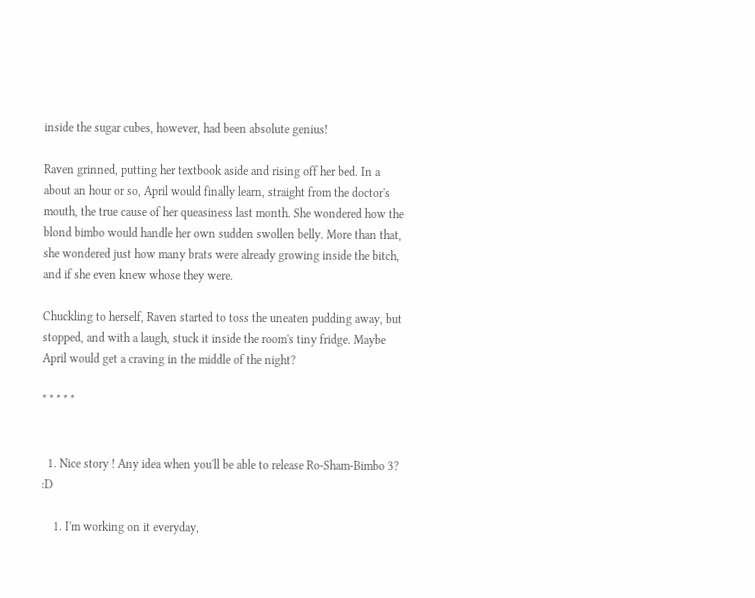inside the sugar cubes, however, had been absolute genius!

Raven grinned, putting her textbook aside and rising off her bed. In a about an hour or so, April would finally learn, straight from the doctor's mouth, the true cause of her queasiness last month. She wondered how the blond bimbo would handle her own sudden swollen belly. More than that, she wondered just how many brats were already growing inside the bitch, and if she even knew whose they were.

Chuckling to herself, Raven started to toss the uneaten pudding away, but stopped, and with a laugh, stuck it inside the room's tiny fridge. Maybe April would get a craving in the middle of the night?

* * * * *


  1. Nice story ! Any idea when you'll be able to release Ro-Sham-Bimbo 3? :D

    1. I'm working on it everyday,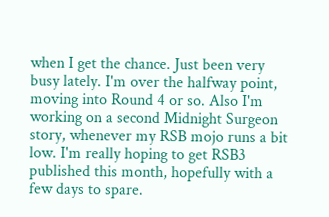when I get the chance. Just been very busy lately. I'm over the halfway point, moving into Round 4 or so. Also I'm working on a second Midnight Surgeon story, whenever my RSB mojo runs a bit low. I'm really hoping to get RSB3 published this month, hopefully with a few days to spare.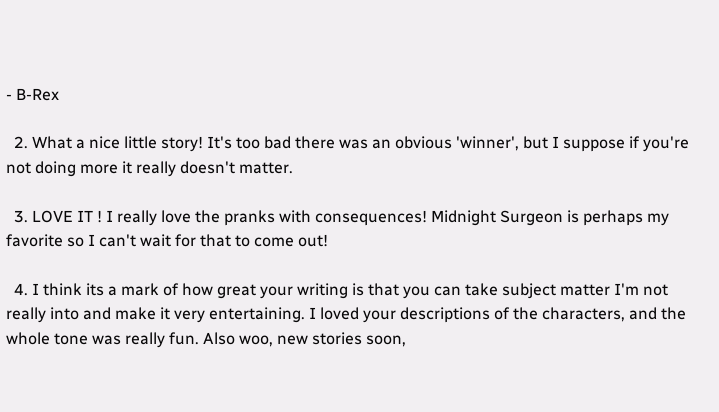- B-Rex

  2. What a nice little story! It's too bad there was an obvious 'winner', but I suppose if you're not doing more it really doesn't matter.

  3. LOVE IT ! I really love the pranks with consequences! Midnight Surgeon is perhaps my favorite so I can't wait for that to come out!

  4. I think its a mark of how great your writing is that you can take subject matter I'm not really into and make it very entertaining. I loved your descriptions of the characters, and the whole tone was really fun. Also woo, new stories soon,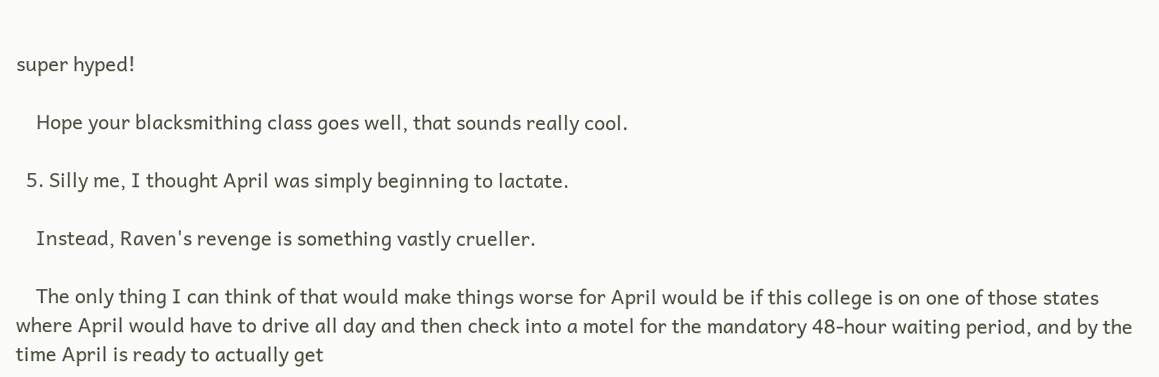super hyped!

    Hope your blacksmithing class goes well, that sounds really cool.

  5. Silly me, I thought April was simply beginning to lactate.

    Instead, Raven's revenge is something vastly crueller.

    The only thing I can think of that would make things worse for April would be if this college is on one of those states where April would have to drive all day and then check into a motel for the mandatory 48-hour waiting period, and by the time April is ready to actually get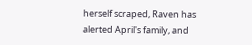herself scraped, Raven has alerted April's family, and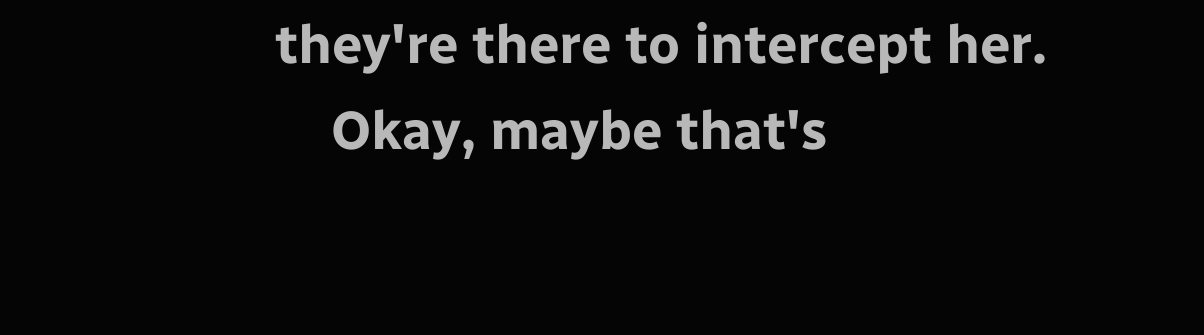they're there to intercept her.
    Okay, maybe that's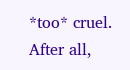*too* cruel. After all,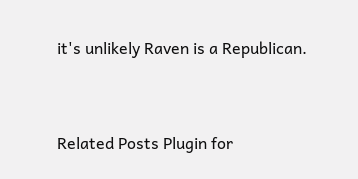it's unlikely Raven is a Republican.


Related Posts Plugin for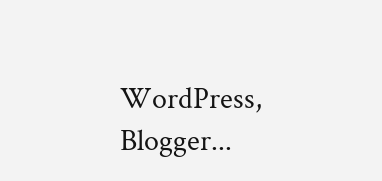WordPress, Blogger...